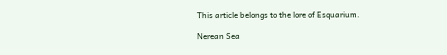This article belongs to the lore of Esquarium.

Nerean Sea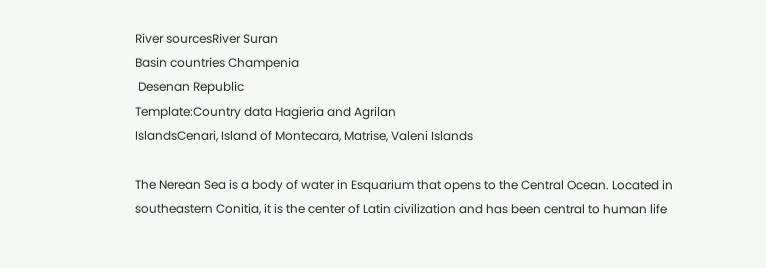River sourcesRiver Suran
Basin countries Champenia
 Desenan Republic
Template:Country data Hagieria and Agrilan
IslandsCenari, Island of Montecara, Matrise, Valeni Islands

The Nerean Sea is a body of water in Esquarium that opens to the Central Ocean. Located in southeastern Conitia, it is the center of Latin civilization and has been central to human life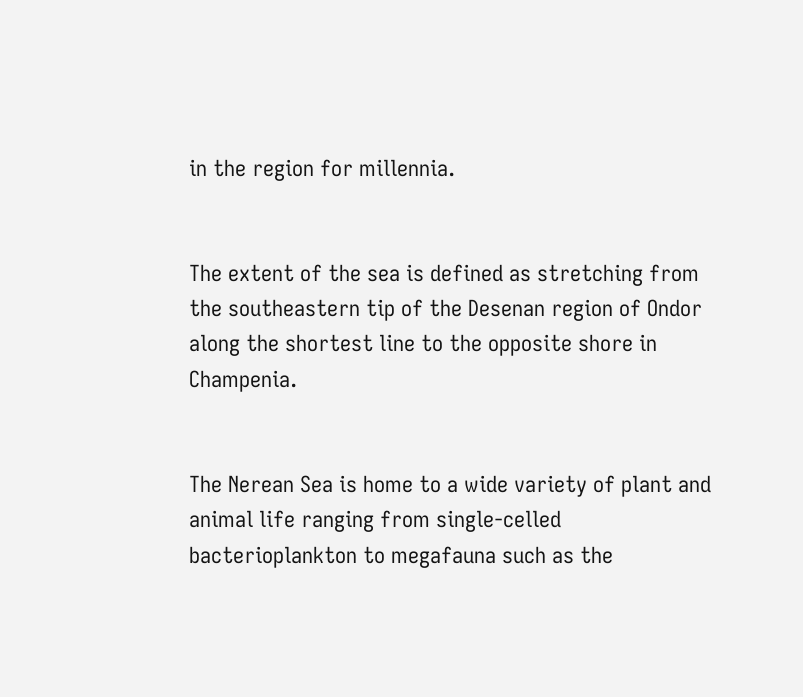in the region for millennia.


The extent of the sea is defined as stretching from the southeastern tip of the Desenan region of Ondor along the shortest line to the opposite shore in Champenia.


The Nerean Sea is home to a wide variety of plant and animal life ranging from single-celled bacterioplankton to megafauna such as the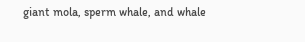giant mola, sperm whale, and whale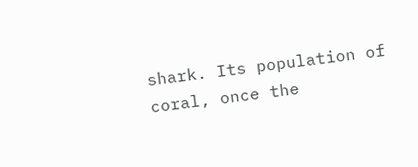shark. Its population of coral, once the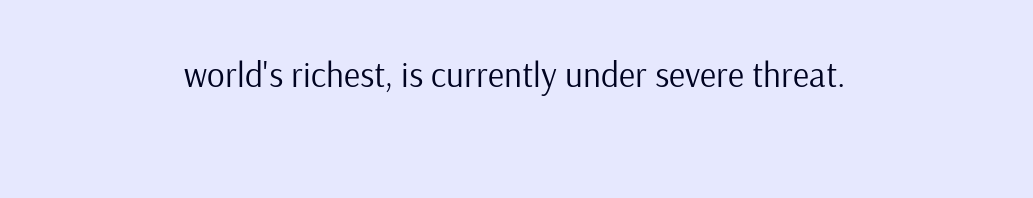world's richest, is currently under severe threat.